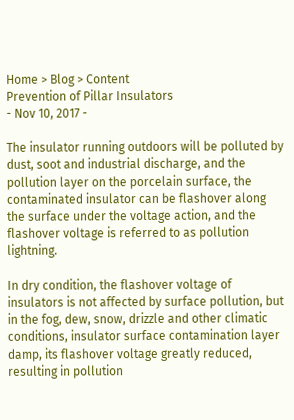Home > Blog > Content
Prevention of Pillar Insulators
- Nov 10, 2017 -

The insulator running outdoors will be polluted by dust, soot and industrial discharge, and the pollution layer on the porcelain surface, the contaminated insulator can be flashover along the surface under the voltage action, and the flashover voltage is referred to as pollution lightning.

In dry condition, the flashover voltage of insulators is not affected by surface pollution, but in the fog, dew, snow, drizzle and other climatic conditions, insulator surface contamination layer damp, its flashover voltage greatly reduced, resulting in pollution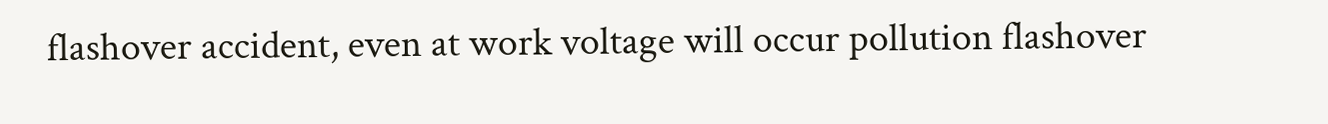flashover accident, even at work voltage will occur pollution flashover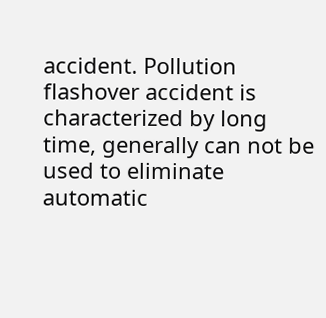accident. Pollution flashover accident is characterized by long time, generally can not be used to eliminate automatic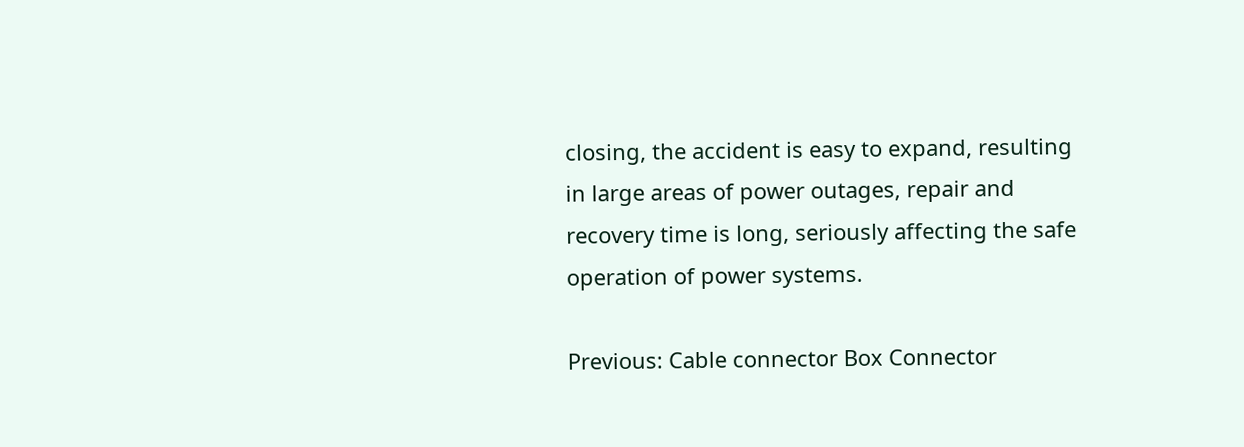closing, the accident is easy to expand, resulting in large areas of power outages, repair and recovery time is long, seriously affecting the safe operation of power systems.

Previous: Cable connector Box Connector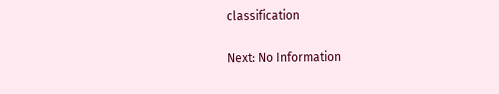classification

Next: No Information